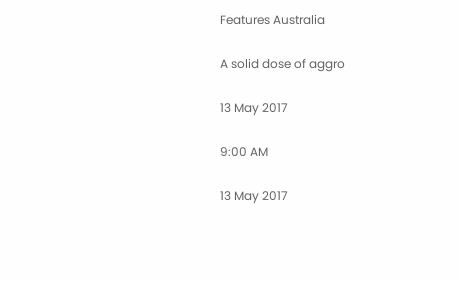Features Australia

A solid dose of aggro

13 May 2017

9:00 AM

13 May 2017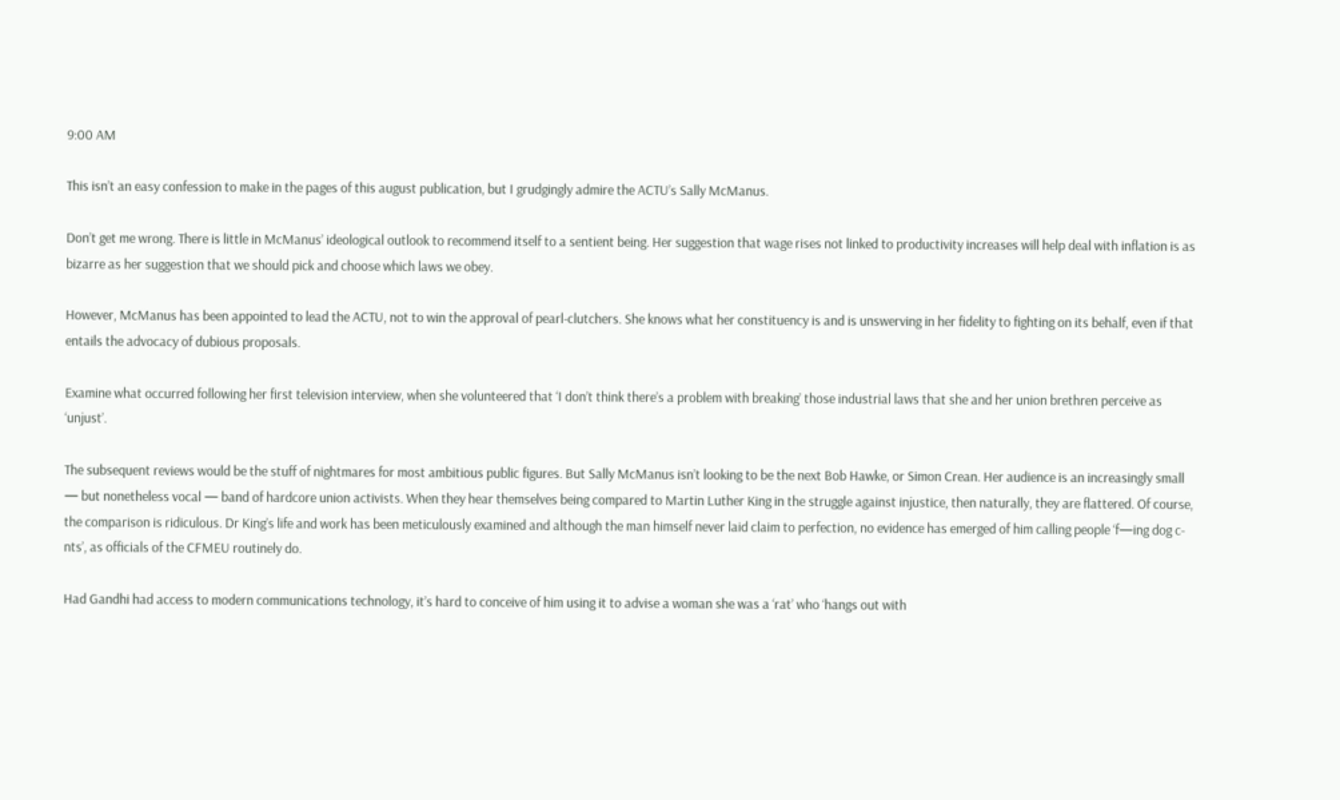9:00 AM

This isn’t an easy confession to make in the pages of this august publication, but I grudgingly admire the ACTU’s Sally McManus.

Don’t get me wrong. There is little in McManus’ ideological outlook to recommend itself to a sentient being. Her suggestion that wage rises not linked to productivity increases will help deal with inflation is as bizarre as her suggestion that we should pick and choose which laws we obey.

However, McManus has been appointed to lead the ACTU, not to win the approval of pearl-clutchers. She knows what her constituency is and is unswerving in her fidelity to fighting on its behalf, even if that entails the advocacy of dubious proposals.

Examine what occurred following her first television interview, when she volunteered that ‘I don’t think there’s a problem with breaking’ those industrial laws that she and her union brethren perceive as ‘unjust’.

The subsequent reviews would be the stuff of nightmares for most ambitious public figures. But Sally McManus isn’t looking to be the next Bob Hawke, or Simon Crean. Her audience is an increasingly small — but nonetheless vocal — band of hardcore union activists. When they hear themselves being compared to Martin Luther King in the struggle against injustice, then naturally, they are flattered. Of course, the comparison is ridiculous. Dr King’s life and work has been meticulously examined and although the man himself never laid claim to perfection, no evidence has emerged of him calling people ‘f—ing dog c-nts’, as officials of the CFMEU routinely do.

Had Gandhi had access to modern communications technology, it’s hard to conceive of him using it to advise a woman she was a ‘rat’ who ‘hangs out with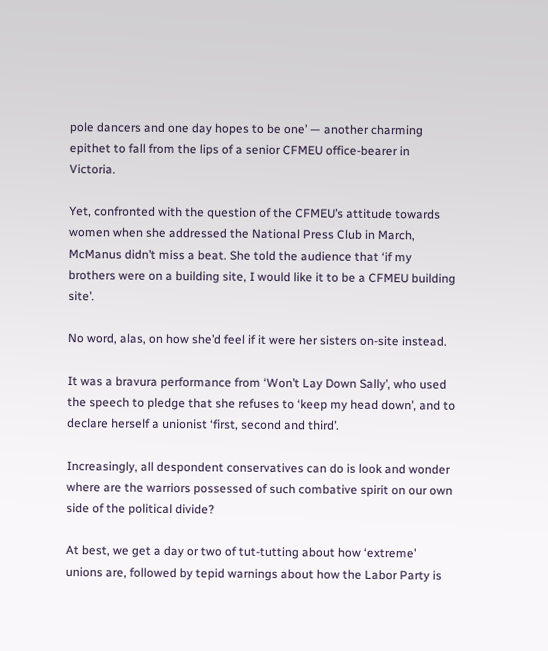pole dancers and one day hopes to be one’ — another charming epithet to fall from the lips of a senior CFMEU office-bearer in Victoria.

Yet, confronted with the question of the CFMEU’s attitude towards women when she addressed the National Press Club in March, McManus didn’t miss a beat. She told the audience that ‘if my brothers were on a building site, I would like it to be a CFMEU building site’.

No word, alas, on how she’d feel if it were her sisters on-site instead.

It was a bravura performance from ‘Won’t Lay Down Sally’, who used the speech to pledge that she refuses to ‘keep my head down’, and to declare herself a unionist ‘first, second and third’.

Increasingly, all despondent conservatives can do is look and wonder where are the warriors possessed of such combative spirit on our own side of the political divide?

At best, we get a day or two of tut-tutting about how ‘extreme’ unions are, followed by tepid warnings about how the Labor Party is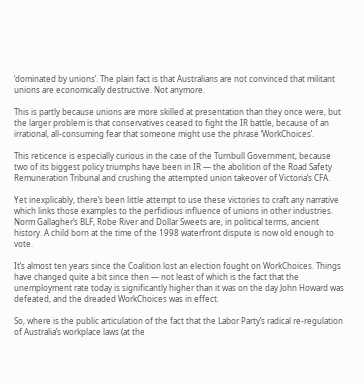‘dominated by unions’. The plain fact is that Australians are not convinced that militant unions are economically destructive. Not anymore.

This is partly because unions are more skilled at presentation than they once were, but the larger problem is that conservatives ceased to fight the IR battle, because of an irrational, all-consuming fear that someone might use the phrase ‘WorkChoices’.

This reticence is especially curious in the case of the Turnbull Government, because two of its biggest policy triumphs have been in IR — the abolition of the Road Safety Remuneration Tribunal and crushing the attempted union takeover of Victoria’s CFA.

Yet inexplicably, there’s been little attempt to use these victories to craft any narrative which links those examples to the perfidious influence of unions in other industries. Norm Gallagher’s BLF, Robe River and Dollar Sweets are, in political terms, ancient history. A child born at the time of the 1998 waterfront dispute is now old enough to vote.

It’s almost ten years since the Coalition lost an election fought on WorkChoices. Things have changed quite a bit since then — not least of which is the fact that the unemployment rate today is significantly higher than it was on the day John Howard was defeated, and the dreaded WorkChoices was in effect.

So, where is the public articulation of the fact that the Labor Party’s radical re-regulation of Australia’s workplace laws (at the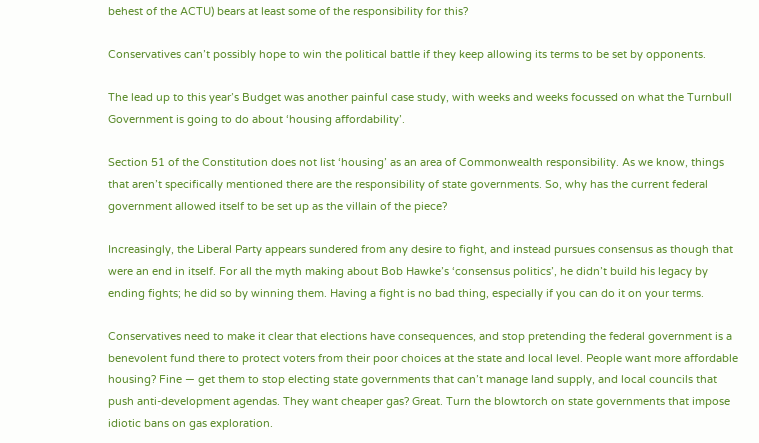behest of the ACTU) bears at least some of the responsibility for this?

Conservatives can’t possibly hope to win the political battle if they keep allowing its terms to be set by opponents.

The lead up to this year’s Budget was another painful case study, with weeks and weeks focussed on what the Turnbull Government is going to do about ‘housing affordability’.

Section 51 of the Constitution does not list ‘housing’ as an area of Commonwealth responsibility. As we know, things that aren’t specifically mentioned there are the responsibility of state governments. So, why has the current federal government allowed itself to be set up as the villain of the piece?

Increasingly, the Liberal Party appears sundered from any desire to fight, and instead pursues consensus as though that were an end in itself. For all the myth making about Bob Hawke’s ‘consensus politics’, he didn’t build his legacy by ending fights; he did so by winning them. Having a fight is no bad thing, especially if you can do it on your terms.

Conservatives need to make it clear that elections have consequences, and stop pretending the federal government is a benevolent fund there to protect voters from their poor choices at the state and local level. People want more affordable housing? Fine — get them to stop electing state governments that can’t manage land supply, and local councils that push anti-development agendas. They want cheaper gas? Great. Turn the blowtorch on state governments that impose idiotic bans on gas exploration.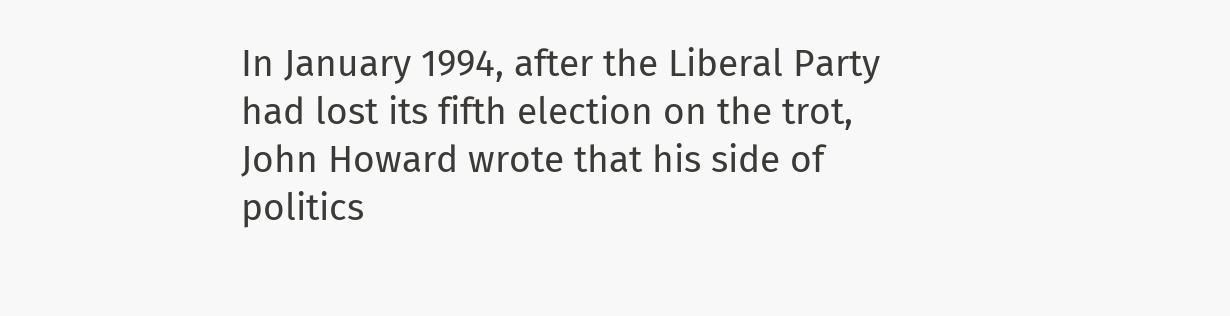In January 1994, after the Liberal Party had lost its fifth election on the trot, John Howard wrote that his side of politics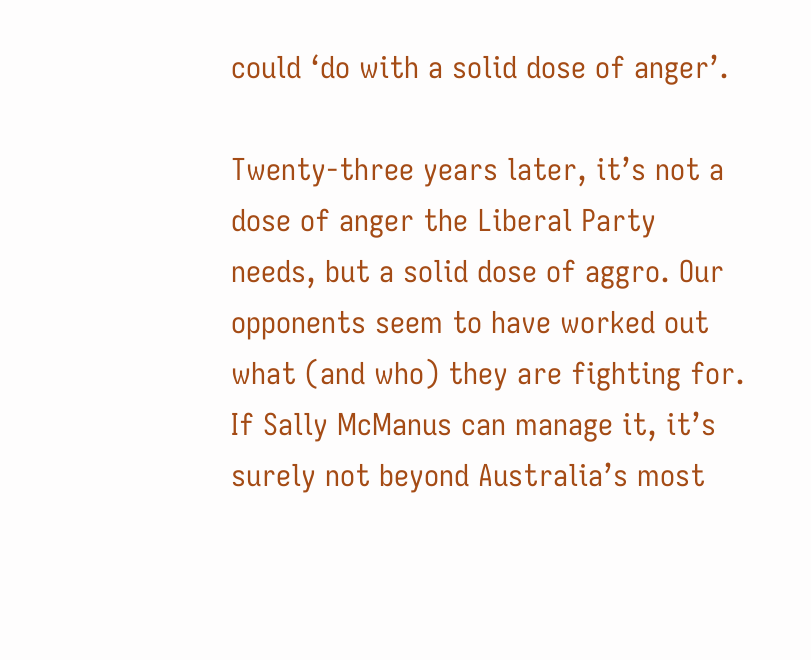could ‘do with a solid dose of anger’.

Twenty-three years later, it’s not a dose of anger the Liberal Party needs, but a solid dose of aggro. Our opponents seem to have worked out what (and who) they are fighting for. If Sally McManus can manage it, it’s surely not beyond Australia’s most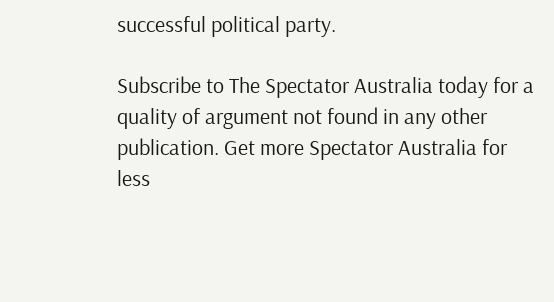successful political party.

Subscribe to The Spectator Australia today for a quality of argument not found in any other publication. Get more Spectator Australia for less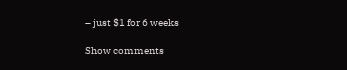– just $1 for 6 weeks

Show comments